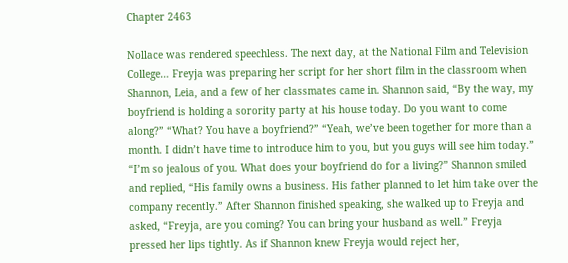Chapter 2463

Nollace was rendered speechless. The next day, at the National Film and Television College… Freyja was preparing her script for her short film in the classroom when Shannon, Leia, and a few of her classmates came in. Shannon said, “By the way, my boyfriend is holding a sorority party at his house today. Do you want to come along?” “What? You have a boyfriend?” “Yeah, we’ve been together for more than a month. I didn’t have time to introduce him to you, but you guys will see him today.” “I’m so jealous of you. What does your boyfriend do for a living?” Shannon smiled and replied, “His family owns a business. His father planned to let him take over the company recently.” After Shannon finished speaking, she walked up to Freyja and asked, “Freyja, are you coming? You can bring your husband as well.” Freyja pressed her lips tightly. As if Shannon knew Freyja would reject her,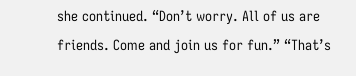she continued. “Don’t worry. All of us are friends. Come and join us for fun.” “That’s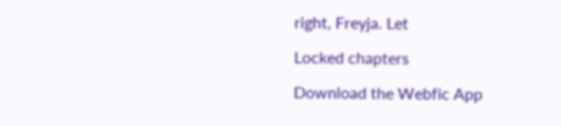right, Freyja. Let

Locked chapters

Download the Webfic App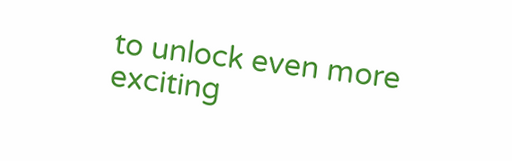to unlock even more exciting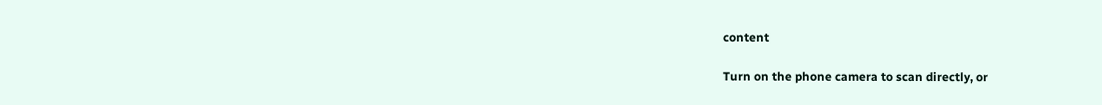content

Turn on the phone camera to scan directly, or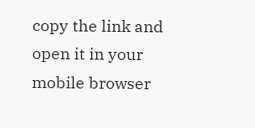copy the link and open it in your mobile browser